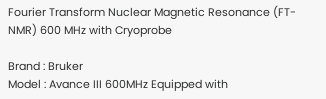Fourier Transform Nuclear Magnetic Resonance (FT-NMR) 600 MHz with Cryoprobe

Brand : Bruker
Model : Avance III 600MHz Equipped with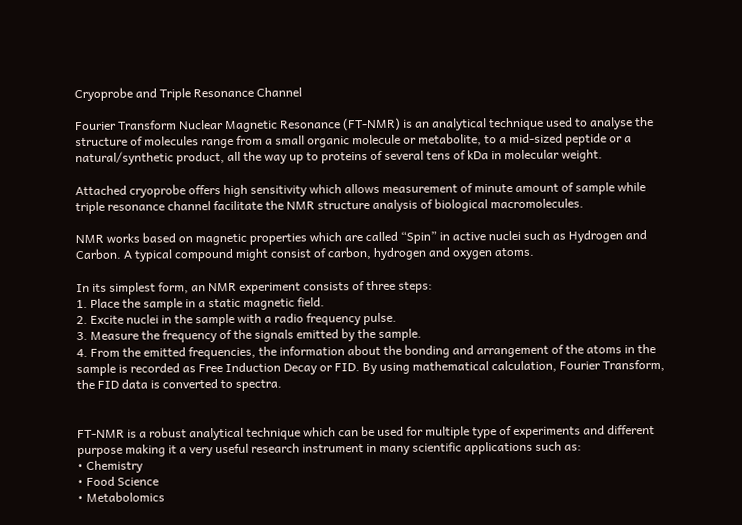Cryoprobe and Triple Resonance Channel

Fourier Transform Nuclear Magnetic Resonance (FT-NMR) is an analytical technique used to analyse the structure of molecules range from a small organic molecule or metabolite, to a mid-sized peptide or a natural/synthetic product, all the way up to proteins of several tens of kDa in molecular weight.

Attached cryoprobe offers high sensitivity which allows measurement of minute amount of sample while triple resonance channel facilitate the NMR structure analysis of biological macromolecules.

NMR works based on magnetic properties which are called “Spin” in active nuclei such as Hydrogen and Carbon. A typical compound might consist of carbon, hydrogen and oxygen atoms.

In its simplest form, an NMR experiment consists of three steps:
1. Place the sample in a static magnetic field.
2. Excite nuclei in the sample with a radio frequency pulse.
3. Measure the frequency of the signals emitted by the sample.
4. From the emitted frequencies, the information about the bonding and arrangement of the atoms in the sample is recorded as Free Induction Decay or FID. By using mathematical calculation, Fourier Transform, the FID data is converted to spectra.


FT-NMR is a robust analytical technique which can be used for multiple type of experiments and different purpose making it a very useful research instrument in many scientific applications such as:
• Chemistry
• Food Science
• Metabolomics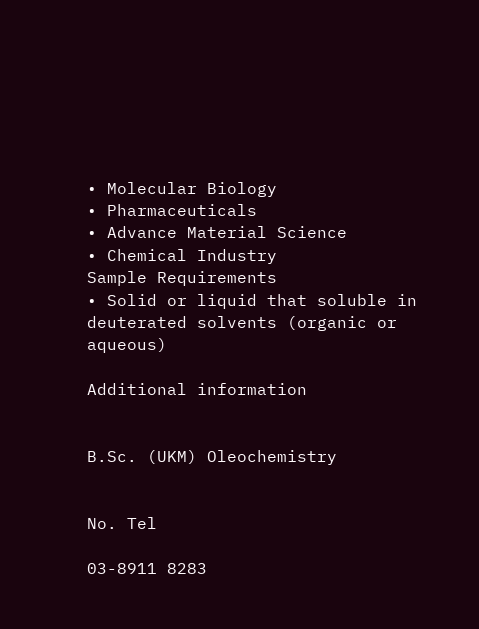• Molecular Biology
• Pharmaceuticals
• Advance Material Science
• Chemical Industry
Sample Requirements
• Solid or liquid that soluble in deuterated solvents (organic or aqueous)

Additional information


B.Sc. (UKM) Oleochemistry


No. Tel

03-8911 8283